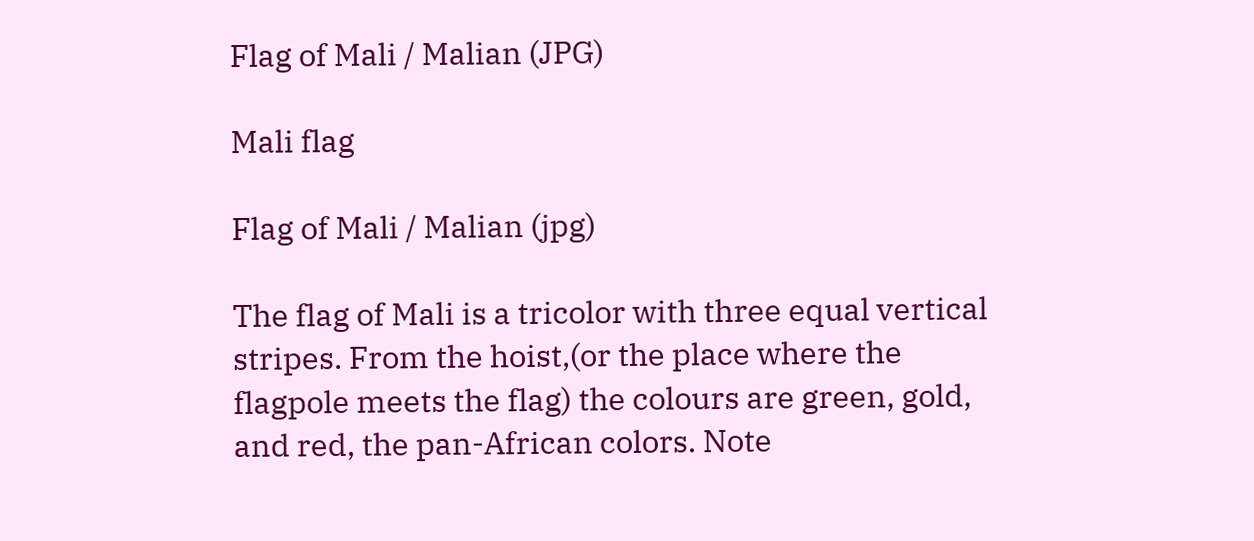Flag of Mali / Malian (JPG)

Mali flag

Flag of Mali / Malian (jpg)

The flag of Mali is a tricolor with three equal vertical stripes. From the hoist,(or the place where the flagpole meets the flag) the colours are green, gold, and red, the pan-African colors. Note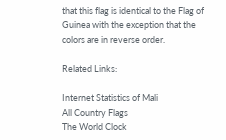that this flag is identical to the Flag of Guinea with the exception that the colors are in reverse order.

Related Links:

Internet Statistics of Mali
All Country Flags
The World Clock